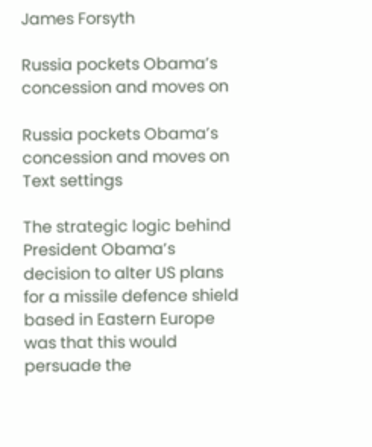James Forsyth

Russia pockets Obama’s concession and moves on

Russia pockets Obama’s concession and moves on
Text settings

The strategic logic behind President Obama’s decision to alter US plans for a missile defence shield based in Eastern Europe was that this would persuade the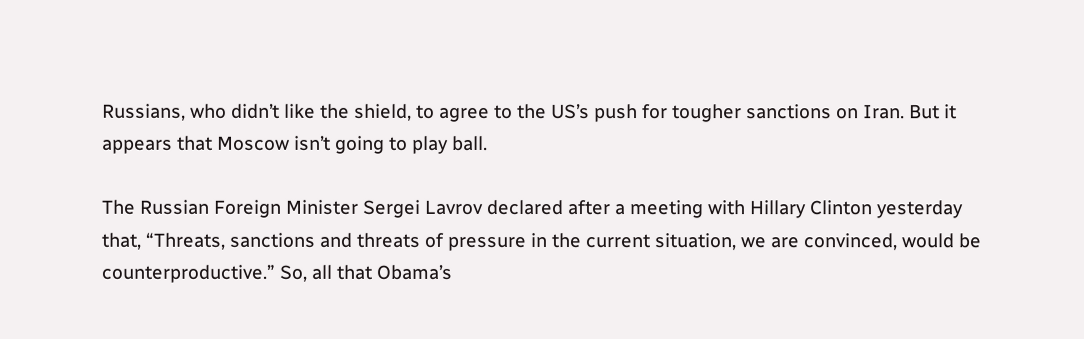Russians, who didn’t like the shield, to agree to the US’s push for tougher sanctions on Iran. But it appears that Moscow isn’t going to play ball.

The Russian Foreign Minister Sergei Lavrov declared after a meeting with Hillary Clinton yesterday that, “Threats, sanctions and threats of pressure in the current situation, we are convinced, would be counterproductive.” So, all that Obama’s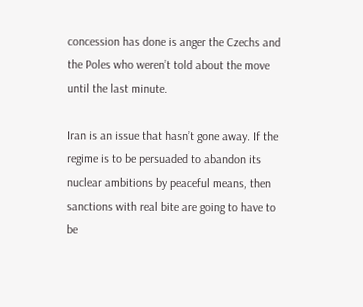concession has done is anger the Czechs and the Poles who weren’t told about the move until the last minute.

Iran is an issue that hasn’t gone away. If the regime is to be persuaded to abandon its nuclear ambitions by peaceful means, then sanctions with real bite are going to have to be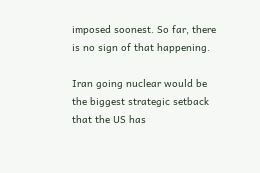imposed soonest. So far, there is no sign of that happening.

Iran going nuclear would be the biggest strategic setback that the US has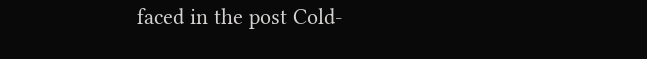faced in the post Cold-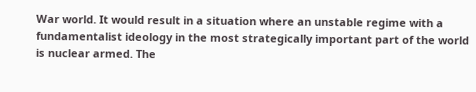War world. It would result in a situation where an unstable regime with a fundamentalist ideology in the most strategically important part of the world is nuclear armed. The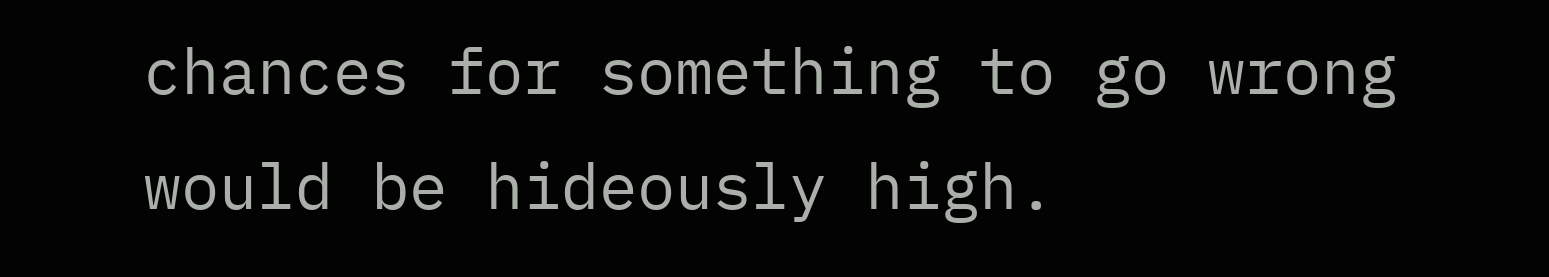chances for something to go wrong would be hideously high.